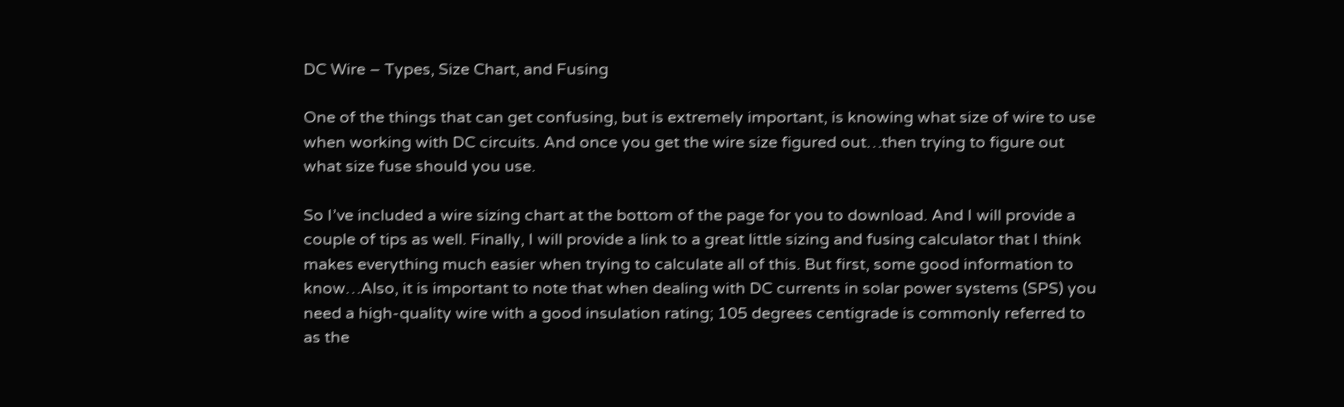DC Wire – Types, Size Chart, and Fusing

One of the things that can get confusing, but is extremely important, is knowing what size of wire to use when working with DC circuits. And once you get the wire size figured out…then trying to figure out what size fuse should you use.

So I’ve included a wire sizing chart at the bottom of the page for you to download. And I will provide a couple of tips as well. Finally, I will provide a link to a great little sizing and fusing calculator that I think makes everything much easier when trying to calculate all of this. But first, some good information to know…Also, it is important to note that when dealing with DC currents in solar power systems (SPS) you need a high-quality wire with a good insulation rating; 105 degrees centigrade is commonly referred to as the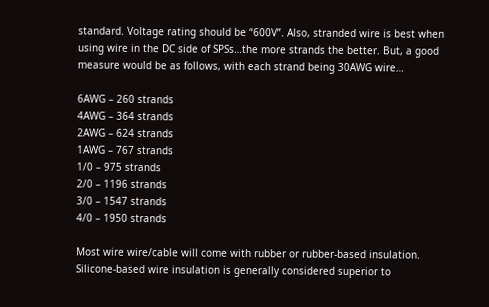standard. Voltage rating should be “600V”. Also, stranded wire is best when using wire in the DC side of SPSs…the more strands the better. But, a good measure would be as follows, with each strand being 30AWG wire…

6AWG – 260 strands
4AWG – 364 strands
2AWG – 624 strands
1AWG – 767 strands
1/0 – 975 strands
2/0 – 1196 strands
3/0 – 1547 strands
4/0 – 1950 strands

Most wire wire/cable will come with rubber or rubber-based insulation. Silicone-based wire insulation is generally considered superior to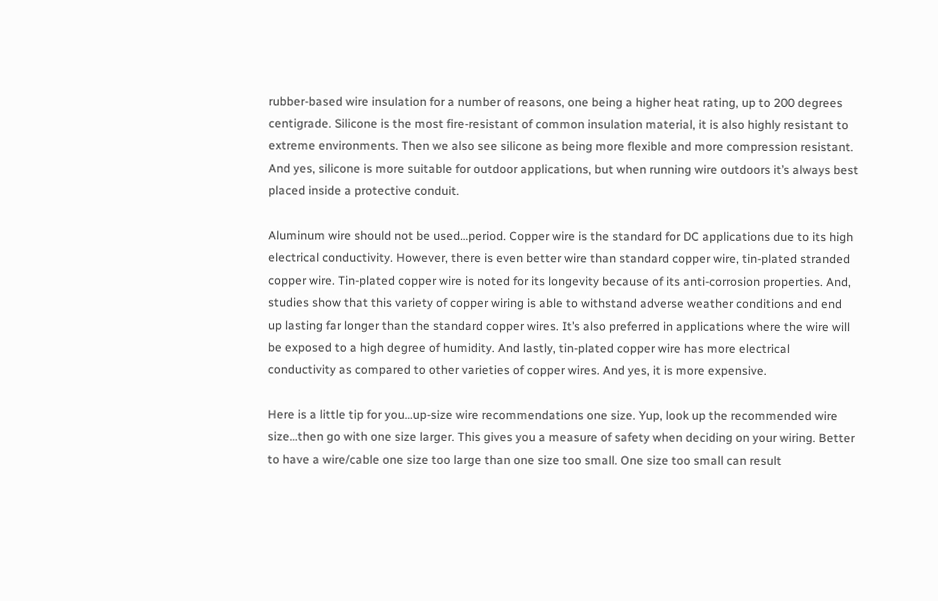rubber-based wire insulation for a number of reasons, one being a higher heat rating, up to 200 degrees centigrade. Silicone is the most fire-resistant of common insulation material, it is also highly resistant to extreme environments. Then we also see silicone as being more flexible and more compression resistant. And yes, silicone is more suitable for outdoor applications, but when running wire outdoors it’s always best placed inside a protective conduit.

Aluminum wire should not be used…period. Copper wire is the standard for DC applications due to its high electrical conductivity. However, there is even better wire than standard copper wire, tin-plated stranded copper wire. Tin-plated copper wire is noted for its longevity because of its anti-corrosion properties. And, studies show that this variety of copper wiring is able to withstand adverse weather conditions and end up lasting far longer than the standard copper wires. It’s also preferred in applications where the wire will be exposed to a high degree of humidity. And lastly, tin-plated copper wire has more electrical conductivity as compared to other varieties of copper wires. And yes, it is more expensive.

Here is a little tip for you…up-size wire recommendations one size. Yup, look up the recommended wire size…then go with one size larger. This gives you a measure of safety when deciding on your wiring. Better to have a wire/cable one size too large than one size too small. One size too small can result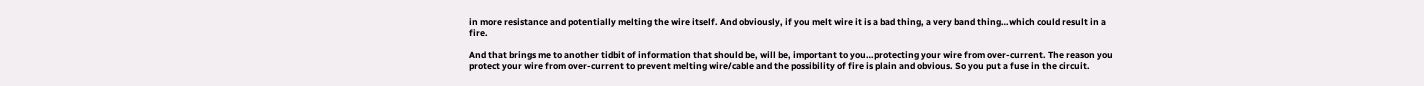in more resistance and potentially melting the wire itself. And obviously, if you melt wire it is a bad thing, a very band thing…which could result in a fire.

And that brings me to another tidbit of information that should be, will be, important to you…protecting your wire from over-current. The reason you protect your wire from over-current to prevent melting wire/cable and the possibility of fire is plain and obvious. So you put a fuse in the circuit.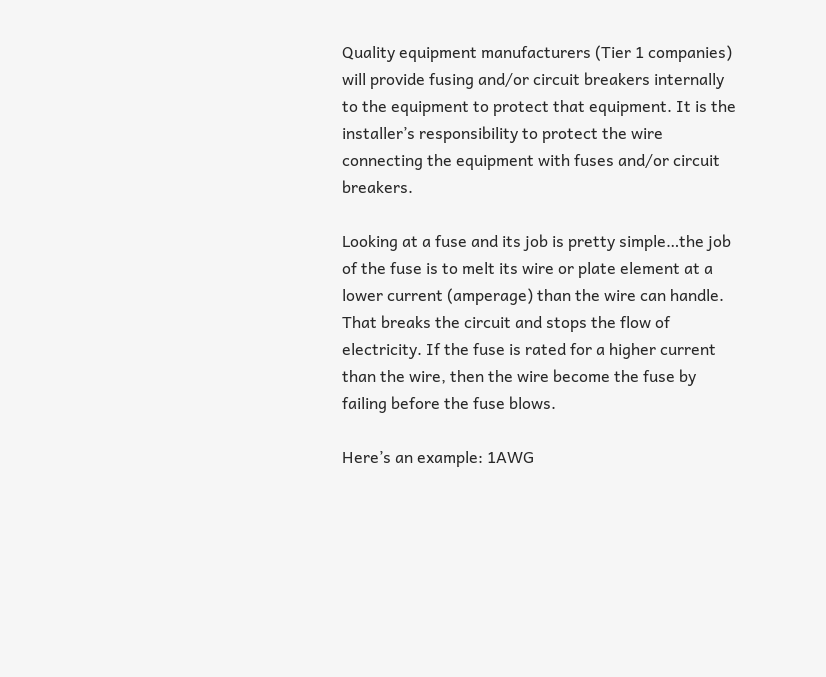Quality equipment manufacturers (Tier 1 companies) will provide fusing and/or circuit breakers internally to the equipment to protect that equipment. It is the installer’s responsibility to protect the wire connecting the equipment with fuses and/or circuit breakers.

Looking at a fuse and its job is pretty simple…the job of the fuse is to melt its wire or plate element at a lower current (amperage) than the wire can handle. That breaks the circuit and stops the flow of electricity. If the fuse is rated for a higher current than the wire, then the wire become the fuse by failing before the fuse blows.

Here’s an example: 1AWG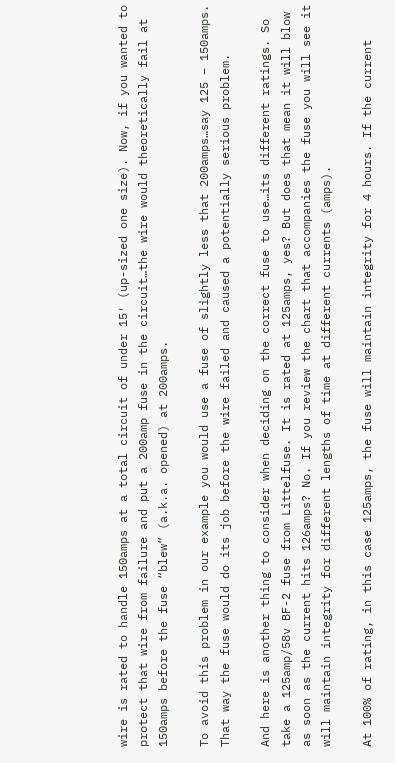wire is rated to handle 150amps at a total circuit of under 15′ (up-sized one size). Now, if you wanted to protect that wire from failure and put a 200amp fuse in the circuit…the wire would theoretically fail at 150amps before the fuse “blew” (a.k.a. opened) at 200amps.

To avoid this problem in our example you would use a fuse of slightly less that 200amps…say 125 – 150amps. That way the fuse would do its job before the wire failed and caused a potentially serious problem.

And here is another thing to consider when deciding on the correct fuse to use…its different ratings. So take a 125amp/58v BF-2 fuse from Littelfuse. It is rated at 125amps, yes? But does that mean it will blow as soon as the current hits 126amps? No. If you review the chart that accompanies the fuse you will see it will maintain integrity for different lengths of time at different currents (amps).

At 100% of rating, in this case 125amps, the fuse will maintain integrity for 4 hours. If the current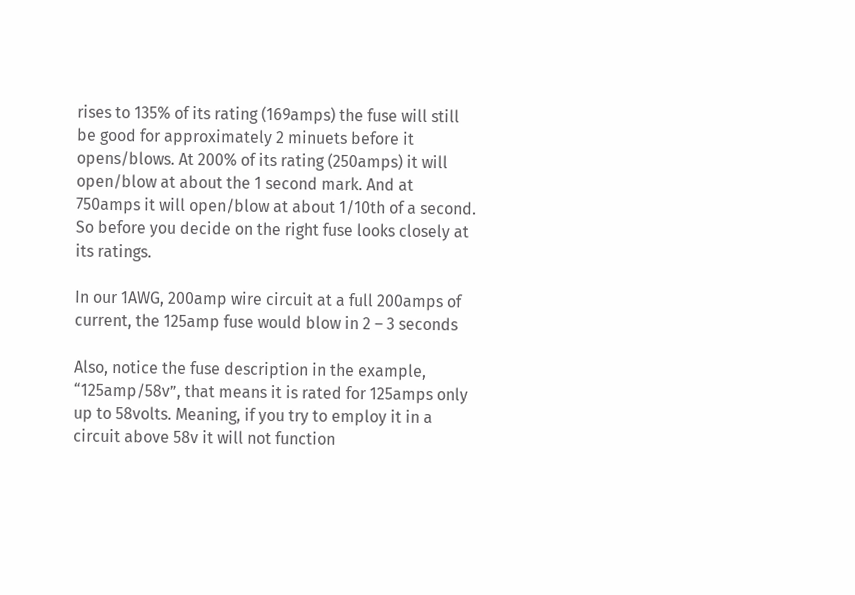rises to 135% of its rating (169amps) the fuse will still be good for approximately 2 minuets before it opens/blows. At 200% of its rating (250amps) it will open/blow at about the 1 second mark. And at 750amps it will open/blow at about 1/10th of a second. So before you decide on the right fuse looks closely at its ratings.

In our 1AWG, 200amp wire circuit at a full 200amps of current, the 125amp fuse would blow in 2 – 3 seconds

Also, notice the fuse description in the example, “125amp/58v”, that means it is rated for 125amps only up to 58volts. Meaning, if you try to employ it in a circuit above 58v it will not function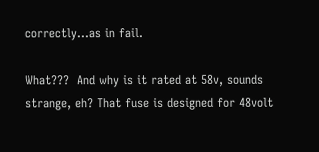correctly…as in fail.

What???  And why is it rated at 58v, sounds strange, eh? That fuse is designed for 48volt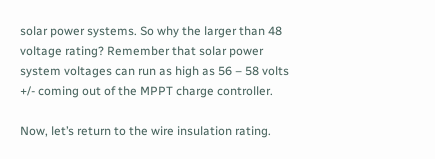solar power systems. So why the larger than 48 voltage rating? Remember that solar power system voltages can run as high as 56 – 58 volts +/- coming out of the MPPT charge controller.

Now, let’s return to the wire insulation rating.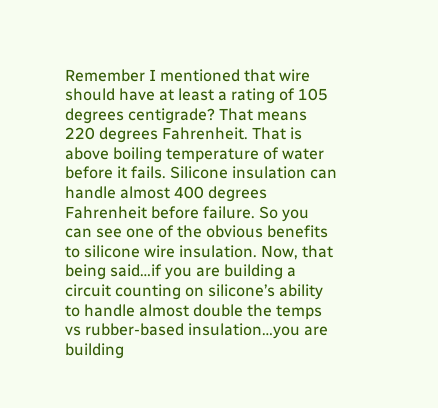Remember I mentioned that wire should have at least a rating of 105 degrees centigrade? That means 220 degrees Fahrenheit. That is above boiling temperature of water before it fails. Silicone insulation can handle almost 400 degrees Fahrenheit before failure. So you can see one of the obvious benefits to silicone wire insulation. Now, that being said…if you are building a circuit counting on silicone’s ability to handle almost double the temps vs rubber-based insulation…you are building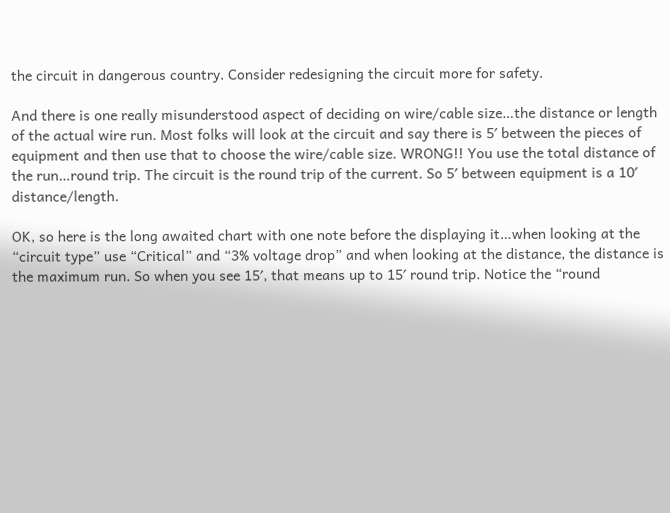the circuit in dangerous country. Consider redesigning the circuit more for safety.

And there is one really misunderstood aspect of deciding on wire/cable size…the distance or length of the actual wire run. Most folks will look at the circuit and say there is 5′ between the pieces of equipment and then use that to choose the wire/cable size. WRONG!! You use the total distance of the run…round trip. The circuit is the round trip of the current. So 5′ between equipment is a 10′ distance/length.

OK, so here is the long awaited chart with one note before the displaying it…when looking at the “circuit type” use “Critical” and “3% voltage drop” and when looking at the distance, the distance is the maximum run. So when you see 15′, that means up to 15′ round trip. Notice the “round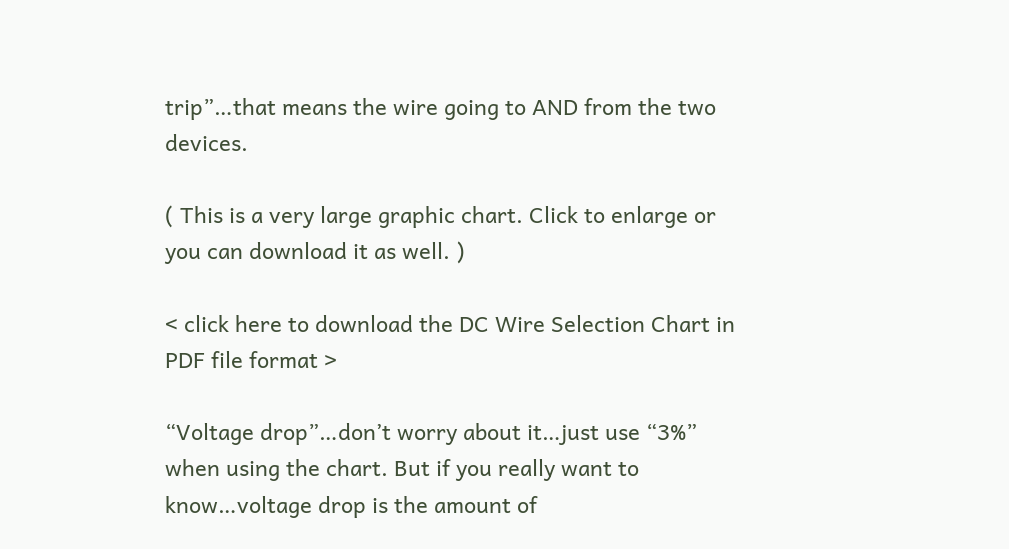trip”…that means the wire going to AND from the two devices.

( This is a very large graphic chart. Click to enlarge or you can download it as well. )

< click here to download the DC Wire Selection Chart in PDF file format >

“Voltage drop”…don’t worry about it…just use “3%” when using the chart. But if you really want to know…voltage drop is the amount of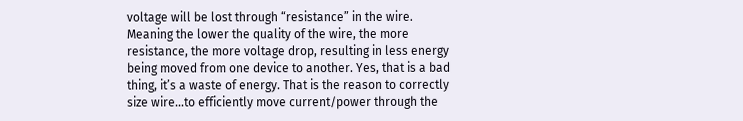voltage will be lost through “resistance” in the wire. Meaning the lower the quality of the wire, the more resistance, the more voltage drop, resulting in less energy being moved from one device to another. Yes, that is a bad thing, it’s a waste of energy. That is the reason to correctly size wire…to efficiently move current/power through the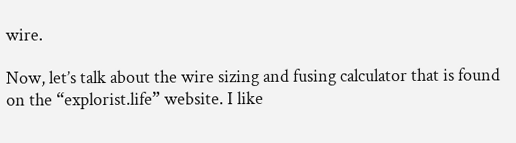wire.

Now, let’s talk about the wire sizing and fusing calculator that is found on the “explorist.life” website. I like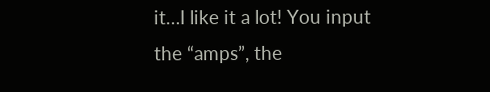it…I like it a lot! You input the “amps”, the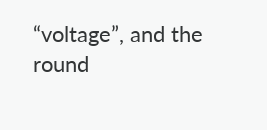“voltage”, and the round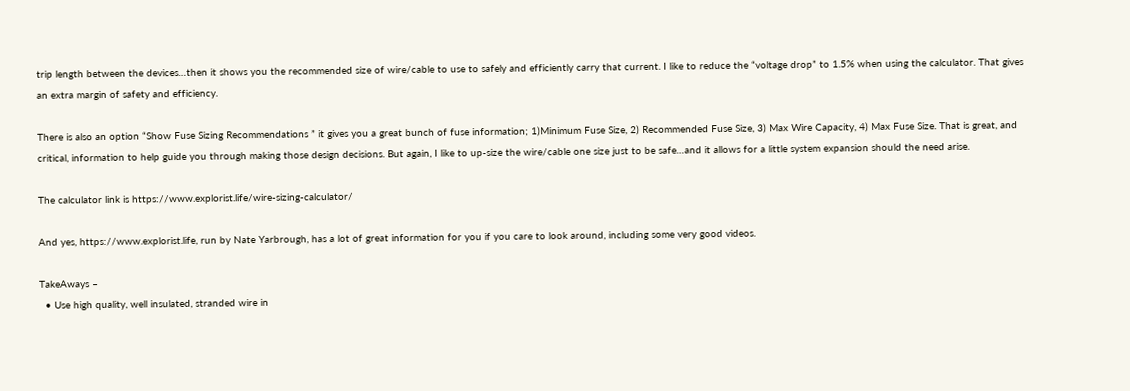trip length between the devices…then it shows you the recommended size of wire/cable to use to safely and efficiently carry that current. I like to reduce the “voltage drop” to 1.5% when using the calculator. That gives an extra margin of safety and efficiency.

There is also an option “Show Fuse Sizing Recommendations ” it gives you a great bunch of fuse information; 1)Minimum Fuse Size, 2) Recommended Fuse Size, 3) Max Wire Capacity, 4) Max Fuse Size. That is great, and critical, information to help guide you through making those design decisions. But again, I like to up-size the wire/cable one size just to be safe…and it allows for a little system expansion should the need arise.

The calculator link is https://www.explorist.life/wire-sizing-calculator/

And yes, https://www.explorist.life, run by Nate Yarbrough, has a lot of great information for you if you care to look around, including some very good videos.

TakeAways –
  • Use high quality, well insulated, stranded wire in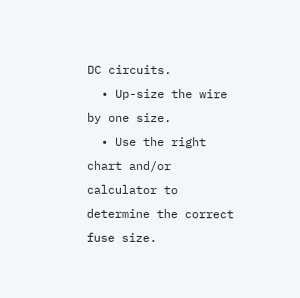DC circuits.
  • Up-size the wire by one size.
  • Use the right chart and/or calculator to determine the correct fuse size.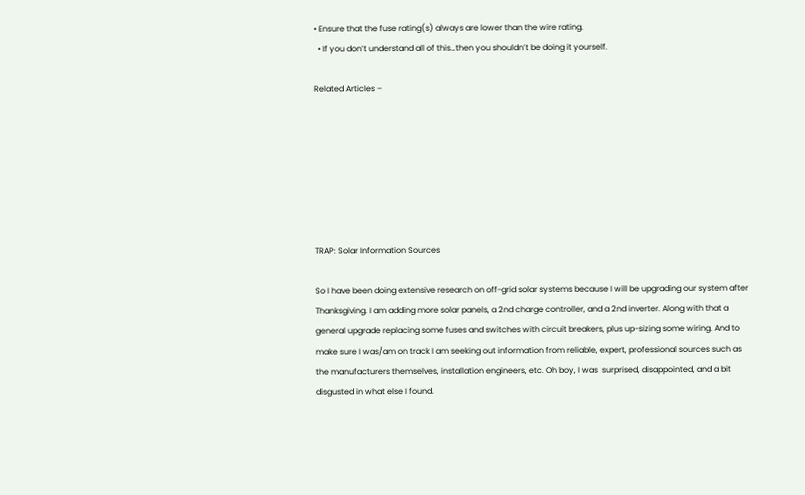• Ensure that the fuse rating(s) always are lower than the wire rating.
  • If you don’t understand all of this…then you shouldn’t be doing it yourself.

Related Articles –







TRAP: Solar Information Sources

So I have been doing extensive research on off-grid solar systems because I will be upgrading our system after Thanksgiving. I am adding more solar panels, a 2nd charge controller, and a 2nd inverter. Along with that a general upgrade replacing some fuses and switches with circuit breakers, plus up-sizing some wiring. And to make sure I was/am on track I am seeking out information from reliable, expert, professional sources such as the manufacturers themselves, installation engineers, etc. Oh boy, I was  surprised, disappointed, and a bit disgusted in what else I found.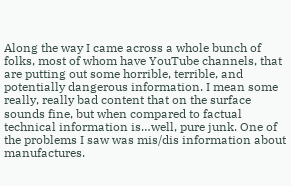Along the way I came across a whole bunch of folks, most of whom have YouTube channels, that are putting out some horrible, terrible, and potentially dangerous information. I mean some really, really bad content that on the surface sounds fine, but when compared to factual technical information is…well, pure junk. One of the problems I saw was mis/dis information about manufactures.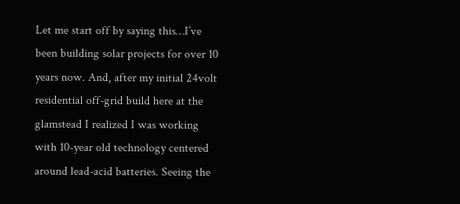Let me start off by saying this…I’ve been building solar projects for over 10 years now. And, after my initial 24volt residential off-grid build here at the glamstead I realized I was working with 10-year old technology centered around lead-acid batteries. Seeing the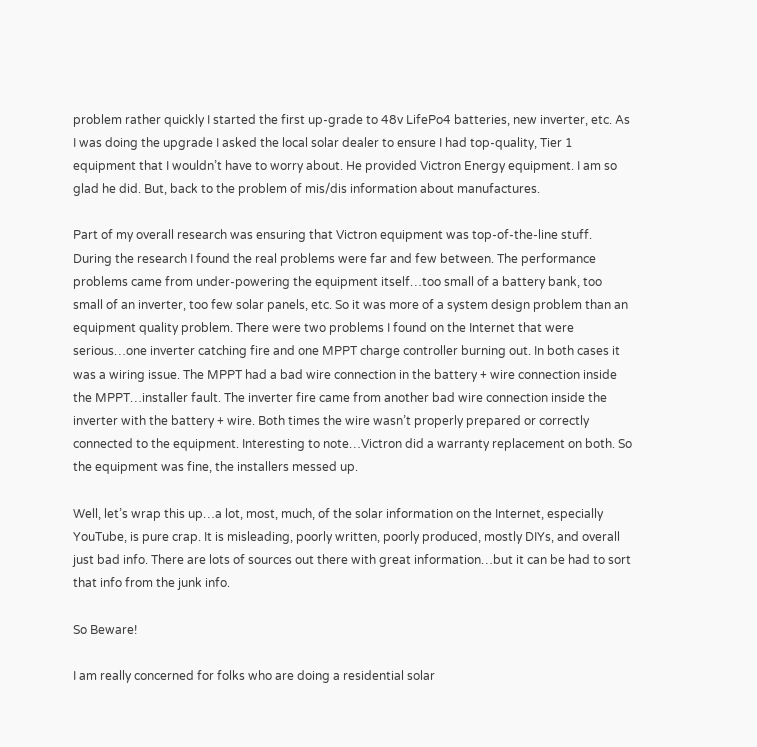problem rather quickly I started the first up-grade to 48v LifePo4 batteries, new inverter, etc. As I was doing the upgrade I asked the local solar dealer to ensure I had top-quality, Tier 1 equipment that I wouldn’t have to worry about. He provided Victron Energy equipment. I am so glad he did. But, back to the problem of mis/dis information about manufactures.

Part of my overall research was ensuring that Victron equipment was top-of-the-line stuff. During the research I found the real problems were far and few between. The performance problems came from under-powering the equipment itself…too small of a battery bank, too small of an inverter, too few solar panels, etc. So it was more of a system design problem than an equipment quality problem. There were two problems I found on the Internet that were serious…one inverter catching fire and one MPPT charge controller burning out. In both cases it was a wiring issue. The MPPT had a bad wire connection in the battery + wire connection inside the MPPT…installer fault. The inverter fire came from another bad wire connection inside the inverter with the battery + wire. Both times the wire wasn’t properly prepared or correctly connected to the equipment. Interesting to note…Victron did a warranty replacement on both. So the equipment was fine, the installers messed up.

Well, let’s wrap this up…a lot, most, much, of the solar information on the Internet, especially YouTube, is pure crap. It is misleading, poorly written, poorly produced, mostly DIYs, and overall just bad info. There are lots of sources out there with great information…but it can be had to sort that info from the junk info.

So Beware!

I am really concerned for folks who are doing a residential solar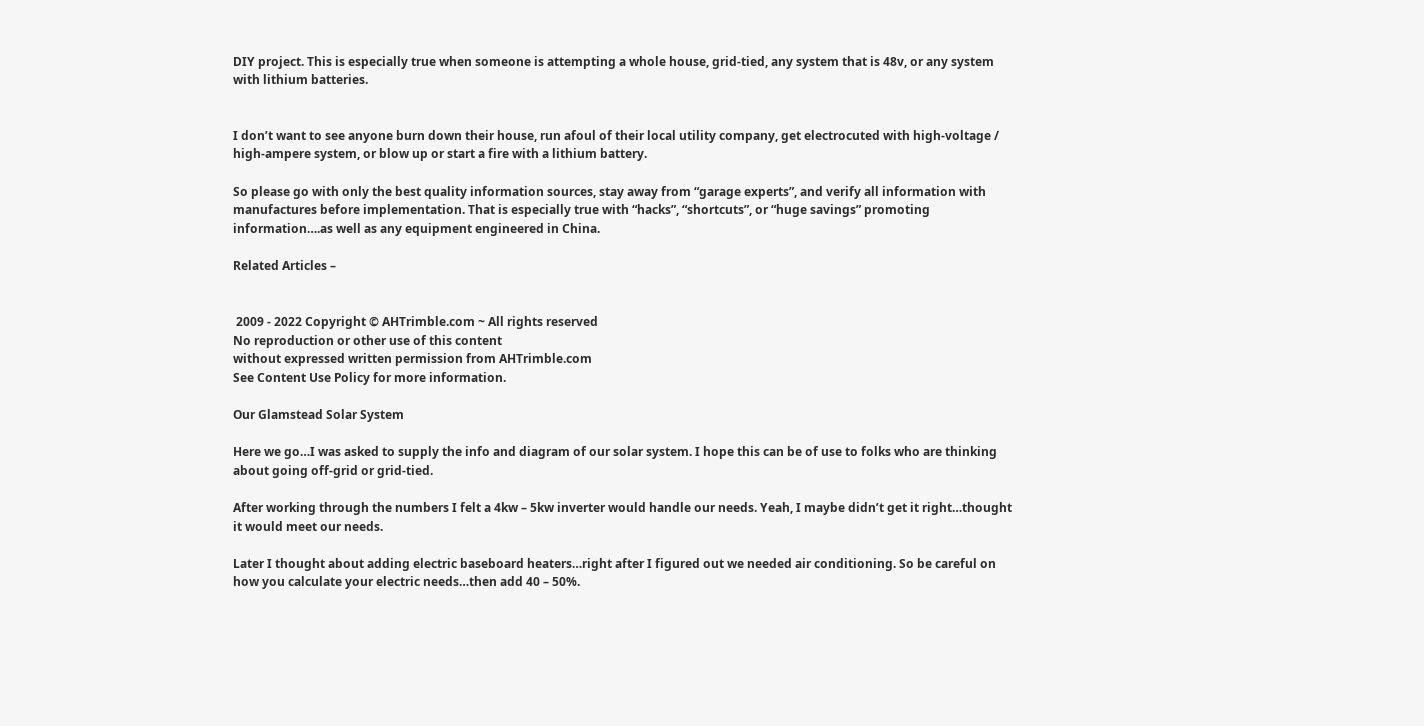DIY project. This is especially true when someone is attempting a whole house, grid-tied, any system that is 48v, or any system with lithium batteries.


I don’t want to see anyone burn down their house, run afoul of their local utility company, get electrocuted with high-voltage / high-ampere system, or blow up or start a fire with a lithium battery.

So please go with only the best quality information sources, stay away from “garage experts”, and verify all information with manufactures before implementation. That is especially true with “hacks”, “shortcuts”, or “huge savings” promoting information….as well as any equipment engineered in China.

Related Articles –


 2009 - 2022 Copyright © AHTrimble.com ~ All rights reserved
No reproduction or other use of this content
without expressed written permission from AHTrimble.com
See Content Use Policy for more information.

Our Glamstead Solar System

Here we go…I was asked to supply the info and diagram of our solar system. I hope this can be of use to folks who are thinking about going off-grid or grid-tied.

After working through the numbers I felt a 4kw – 5kw inverter would handle our needs. Yeah, I maybe didn’t get it right…thought it would meet our needs.

Later I thought about adding electric baseboard heaters…right after I figured out we needed air conditioning. So be careful on how you calculate your electric needs…then add 40 – 50%.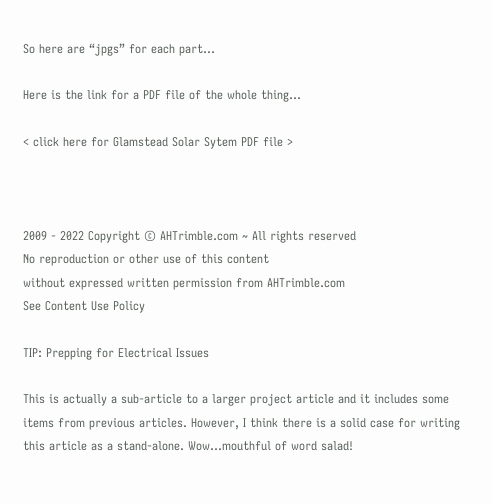So here are “jpgs” for each part…

Here is the link for a PDF file of the whole thing…

< click here for Glamstead Solar Sytem PDF file >



2009 - 2022 Copyright © AHTrimble.com ~ All rights reserved
No reproduction or other use of this content
without expressed written permission from AHTrimble.com
See Content Use Policy

TIP: Prepping for Electrical Issues

This is actually a sub-article to a larger project article and it includes some items from previous articles. However, I think there is a solid case for writing this article as a stand-alone. Wow…mouthful of word salad!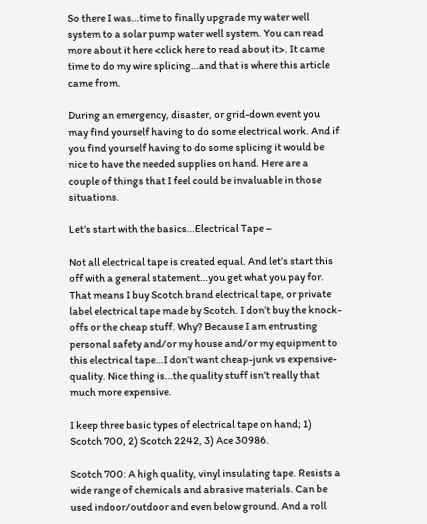So there I was…time to finally upgrade my water well system to a solar pump water well system. You can read more about it here <click here to read about it>. It came time to do my wire splicing…and that is where this article came from.

During an emergency, disaster, or grid-down event you may find yourself having to do some electrical work. And if you find yourself having to do some splicing it would be nice to have the needed supplies on hand. Here are a couple of things that I feel could be invaluable in those situations.

Let’s start with the basics…Electrical Tape –

Not all electrical tape is created equal. And let’s start this off with a general statement…you get what you pay for. That means I buy Scotch brand electrical tape, or private label electrical tape made by Scotch. I don’t buy the knock-offs or the cheap stuff. Why? Because I am entrusting personal safety and/or my house and/or my equipment to this electrical tape…I don’t want cheap-junk vs expensive-quality. Nice thing is…the quality stuff isn’t really that much more expensive.

I keep three basic types of electrical tape on hand; 1) Scotch 700, 2) Scotch 2242, 3) Ace 30986.

Scotch 700: A high quality, vinyl insulating tape. Resists a wide range of chemicals and abrasive materials. Can be used indoor/outdoor and even below ground. And a roll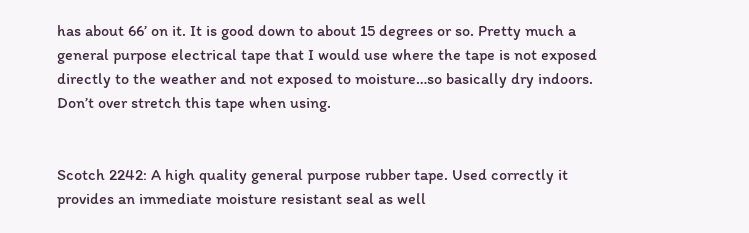has about 66’ on it. It is good down to about 15 degrees or so. Pretty much a general purpose electrical tape that I would use where the tape is not exposed directly to the weather and not exposed to moisture…so basically dry indoors. Don’t over stretch this tape when using.


Scotch 2242: A high quality general purpose rubber tape. Used correctly it provides an immediate moisture resistant seal as well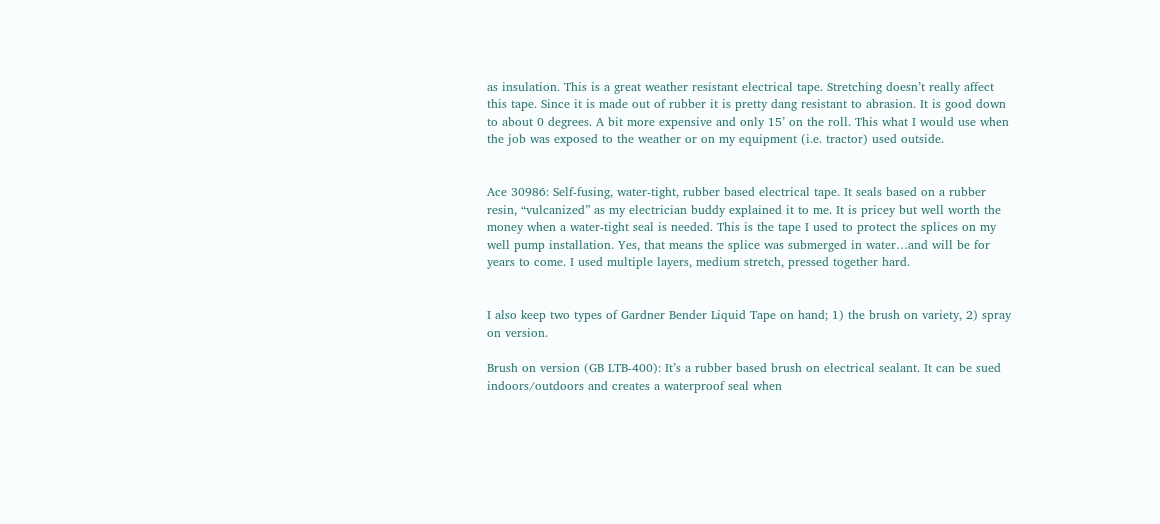as insulation. This is a great weather resistant electrical tape. Stretching doesn’t really affect this tape. Since it is made out of rubber it is pretty dang resistant to abrasion. It is good down to about 0 degrees. A bit more expensive and only 15’ on the roll. This what I would use when the job was exposed to the weather or on my equipment (i.e. tractor) used outside.


Ace 30986: Self-fusing, water-tight, rubber based electrical tape. It seals based on a rubber resin, “vulcanized” as my electrician buddy explained it to me. It is pricey but well worth the money when a water-tight seal is needed. This is the tape I used to protect the splices on my well pump installation. Yes, that means the splice was submerged in water…and will be for years to come. I used multiple layers, medium stretch, pressed together hard.


I also keep two types of Gardner Bender Liquid Tape on hand; 1) the brush on variety, 2) spray on version.

Brush on version (GB LTB-400): It’s a rubber based brush on electrical sealant. It can be sued indoors/outdoors and creates a waterproof seal when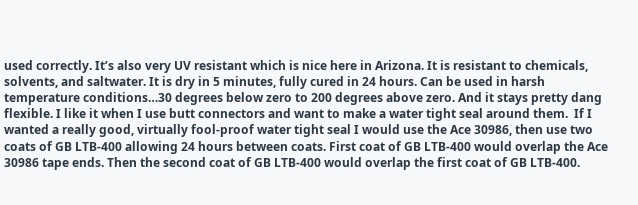used correctly. It’s also very UV resistant which is nice here in Arizona. It is resistant to chemicals, solvents, and saltwater. It is dry in 5 minutes, fully cured in 24 hours. Can be used in harsh temperature conditions…30 degrees below zero to 200 degrees above zero. And it stays pretty dang flexible. I like it when I use butt connectors and want to make a water tight seal around them.  If I wanted a really good, virtually fool-proof water tight seal I would use the Ace 30986, then use two coats of GB LTB-400 allowing 24 hours between coats. First coat of GB LTB-400 would overlap the Ace 30986 tape ends. Then the second coat of GB LTB-400 would overlap the first coat of GB LTB-400.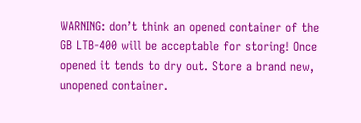WARNING: don’t think an opened container of the GB LTB-400 will be acceptable for storing! Once opened it tends to dry out. Store a brand new, unopened container.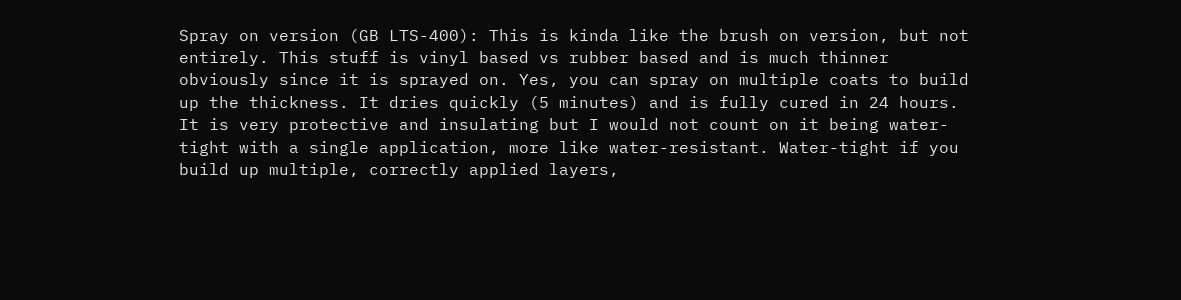Spray on version (GB LTS-400): This is kinda like the brush on version, but not entirely. This stuff is vinyl based vs rubber based and is much thinner obviously since it is sprayed on. Yes, you can spray on multiple coats to build up the thickness. It dries quickly (5 minutes) and is fully cured in 24 hours. It is very protective and insulating but I would not count on it being water-tight with a single application, more like water-resistant. Water-tight if you build up multiple, correctly applied layers,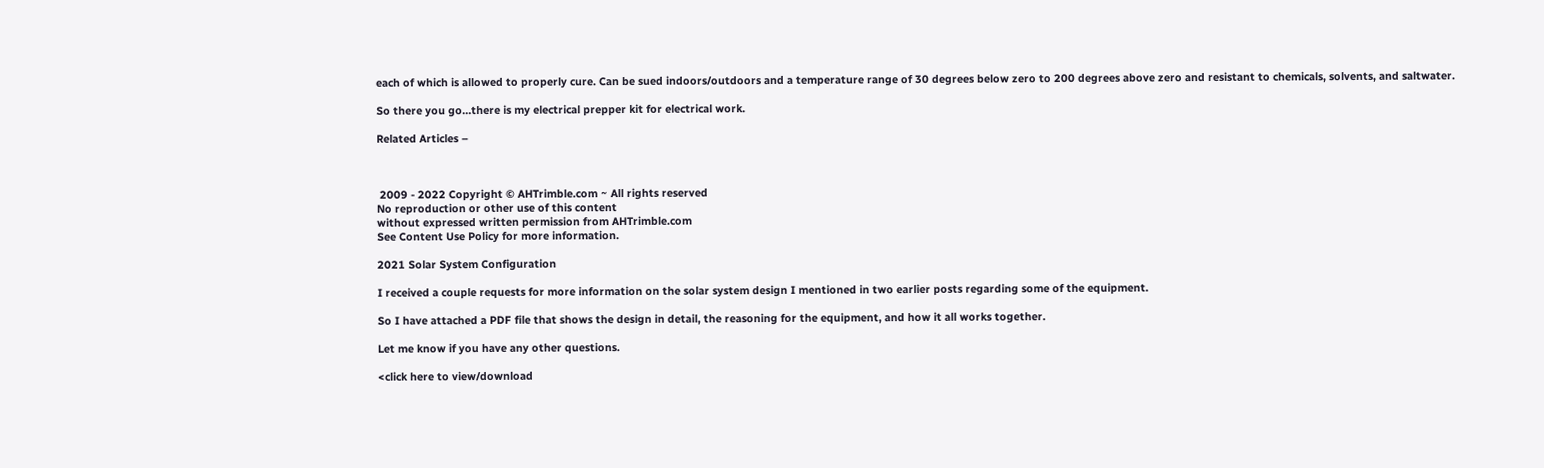each of which is allowed to properly cure. Can be sued indoors/outdoors and a temperature range of 30 degrees below zero to 200 degrees above zero and resistant to chemicals, solvents, and saltwater.

So there you go…there is my electrical prepper kit for electrical work.

Related Articles –



 2009 - 2022 Copyright © AHTrimble.com ~ All rights reserved
No reproduction or other use of this content
without expressed written permission from AHTrimble.com
See Content Use Policy for more information.

2021 Solar System Configuration

I received a couple requests for more information on the solar system design I mentioned in two earlier posts regarding some of the equipment.

So I have attached a PDF file that shows the design in detail, the reasoning for the equipment, and how it all works together.

Let me know if you have any other questions.

<click here to view/download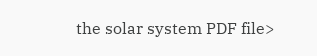the solar system PDF file>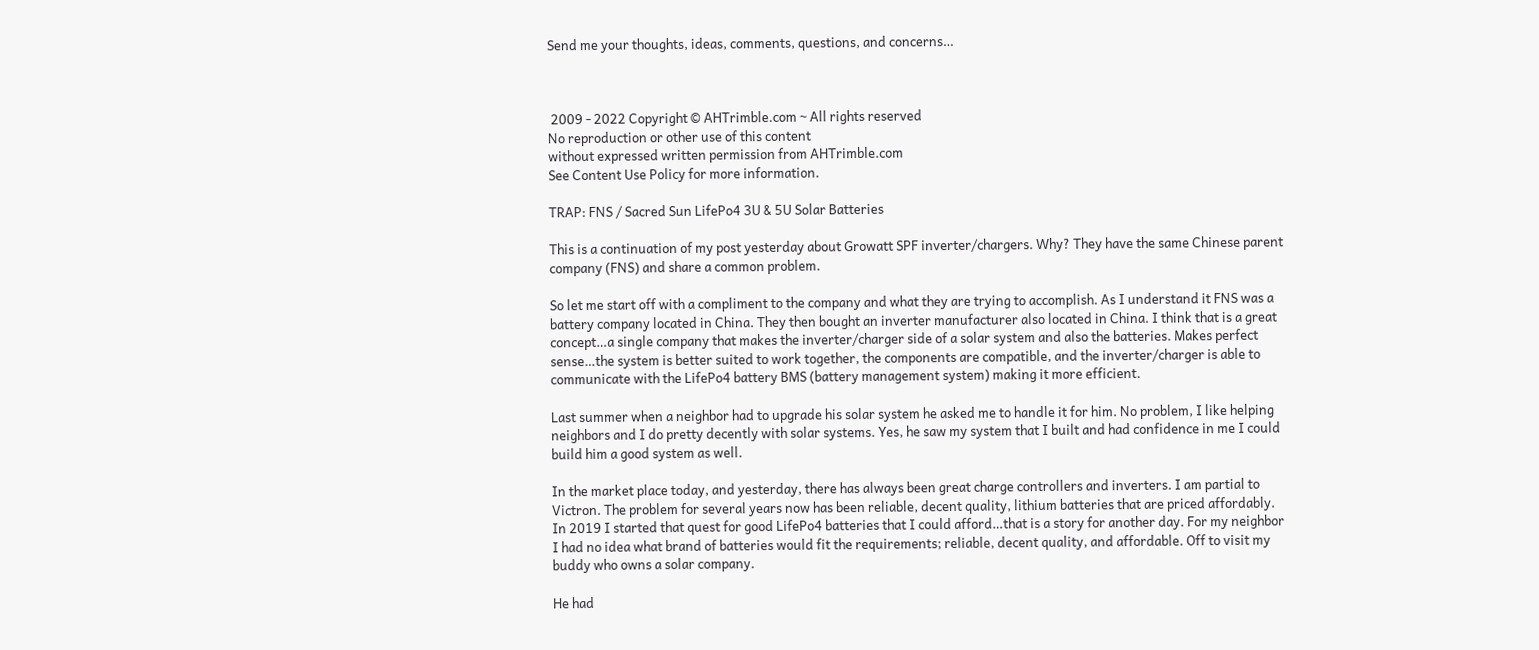Send me your thoughts, ideas, comments, questions, and concerns…



 2009 - 2022 Copyright © AHTrimble.com ~ All rights reserved
No reproduction or other use of this content
without expressed written permission from AHTrimble.com
See Content Use Policy for more information.

TRAP: FNS / Sacred Sun LifePo4 3U & 5U Solar Batteries

This is a continuation of my post yesterday about Growatt SPF inverter/chargers. Why? They have the same Chinese parent company (FNS) and share a common problem.

So let me start off with a compliment to the company and what they are trying to accomplish. As I understand it FNS was a battery company located in China. They then bought an inverter manufacturer also located in China. I think that is a great concept…a single company that makes the inverter/charger side of a solar system and also the batteries. Makes perfect sense…the system is better suited to work together, the components are compatible, and the inverter/charger is able to communicate with the LifePo4 battery BMS (battery management system) making it more efficient.

Last summer when a neighbor had to upgrade his solar system he asked me to handle it for him. No problem, I like helping neighbors and I do pretty decently with solar systems. Yes, he saw my system that I built and had confidence in me I could build him a good system as well.

In the market place today, and yesterday, there has always been great charge controllers and inverters. I am partial to Victron. The problem for several years now has been reliable, decent quality, lithium batteries that are priced affordably. In 2019 I started that quest for good LifePo4 batteries that I could afford…that is a story for another day. For my neighbor I had no idea what brand of batteries would fit the requirements; reliable, decent quality, and affordable. Off to visit my buddy who owns a solar company.

He had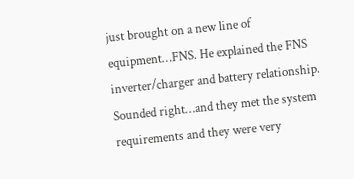just brought on a new line of equipment…FNS. He explained the FNS inverter/charger and battery relationship. Sounded right…and they met the system requirements and they were very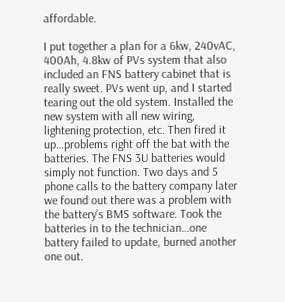affordable.

I put together a plan for a 6kw, 240vAC, 400Ah, 4.8kw of PVs system that also included an FNS battery cabinet that is really sweet. PVs went up, and I started tearing out the old system. Installed the new system with all new wiring, lightening protection, etc. Then fired it up…problems right off the bat with the batteries. The FNS 3U batteries would simply not function. Two days and 5 phone calls to the battery company later we found out there was a problem with the battery’s BMS software. Took the batteries in to the technician…one battery failed to update, burned another one out.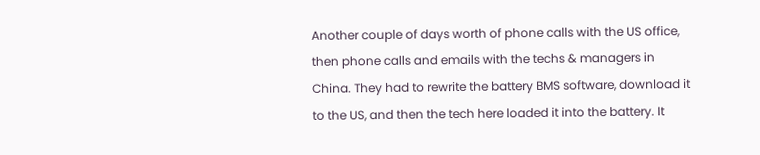Another couple of days worth of phone calls with the US office, then phone calls and emails with the techs & managers in China. They had to rewrite the battery BMS software, download it to the US, and then the tech here loaded it into the battery. It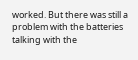worked. But there was still a problem with the batteries talking with the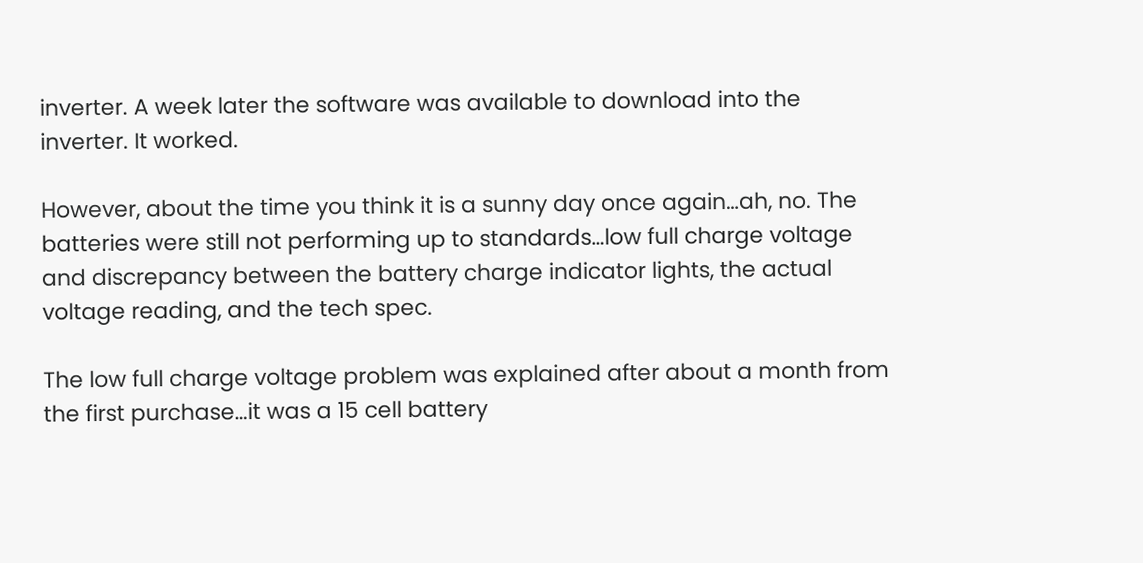inverter. A week later the software was available to download into the inverter. It worked.

However, about the time you think it is a sunny day once again…ah, no. The batteries were still not performing up to standards…low full charge voltage and discrepancy between the battery charge indicator lights, the actual voltage reading, and the tech spec.

The low full charge voltage problem was explained after about a month from the first purchase…it was a 15 cell battery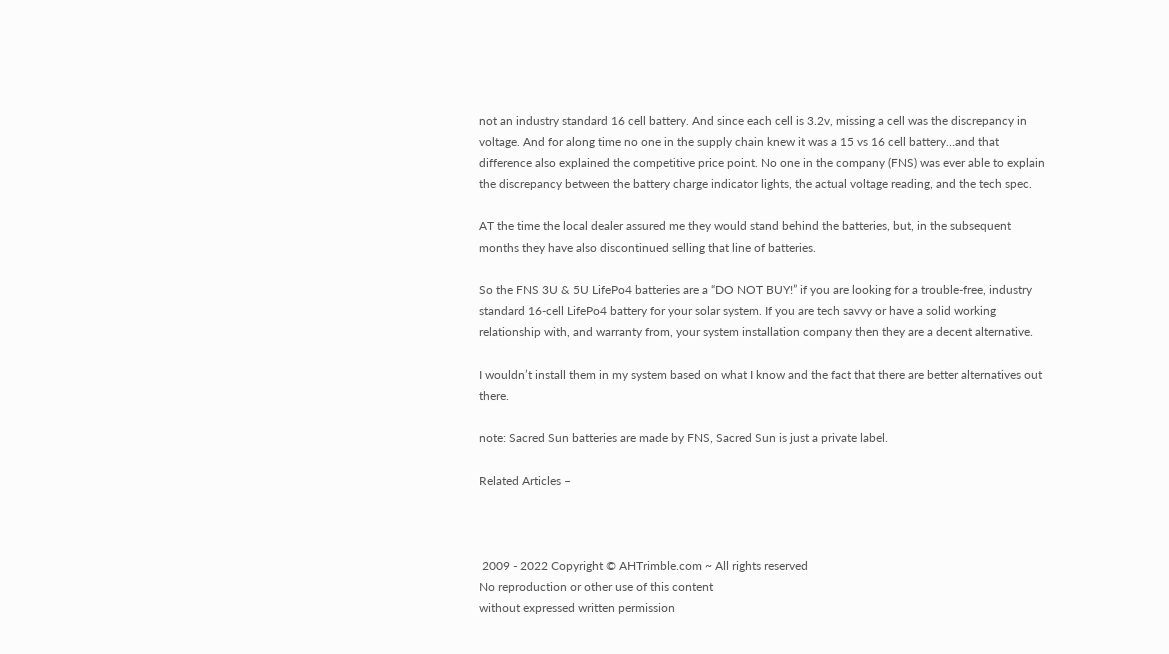not an industry standard 16 cell battery. And since each cell is 3.2v, missing a cell was the discrepancy in voltage. And for along time no one in the supply chain knew it was a 15 vs 16 cell battery…and that difference also explained the competitive price point. No one in the company (FNS) was ever able to explain the discrepancy between the battery charge indicator lights, the actual voltage reading, and the tech spec.

AT the time the local dealer assured me they would stand behind the batteries, but, in the subsequent months they have also discontinued selling that line of batteries.

So the FNS 3U & 5U LifePo4 batteries are a “DO NOT BUY!” if you are looking for a trouble-free, industry standard 16-cell LifePo4 battery for your solar system. If you are tech savvy or have a solid working relationship with, and warranty from, your system installation company then they are a decent alternative.

I wouldn’t install them in my system based on what I know and the fact that there are better alternatives out there.

note: Sacred Sun batteries are made by FNS, Sacred Sun is just a private label.

Related Articles –



 2009 - 2022 Copyright © AHTrimble.com ~ All rights reserved
No reproduction or other use of this content
without expressed written permission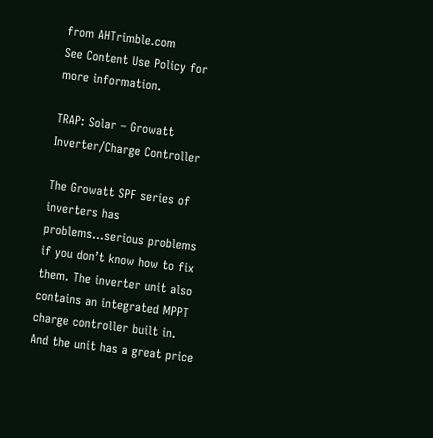from AHTrimble.com
See Content Use Policy for more information.

TRAP: Solar – Growatt Inverter/Charge Controller

The Growatt SPF series of inverters has problems…serious problems if you don’t know how to fix them. The inverter unit also contains an integrated MPPT charge controller built in. And the unit has a great price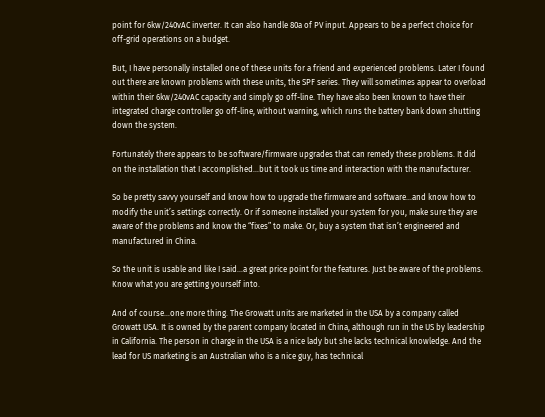point for 6kw/240vAC inverter. It can also handle 80a of PV input. Appears to be a perfect choice for off-grid operations on a budget.

But, I have personally installed one of these units for a friend and experienced problems. Later I found out there are known problems with these units, the SPF series. They will sometimes appear to overload within their 6kw/240vAC capacity and simply go off-line. They have also been known to have their integrated charge controller go off-line, without warning, which runs the battery bank down shutting down the system.

Fortunately there appears to be software/firmware upgrades that can remedy these problems. It did on the installation that I accomplished…but it took us time and interaction with the manufacturer.

So be pretty savvy yourself and know how to upgrade the firmware and software…and know how to modify the unit’s settings correctly. Or if someone installed your system for you, make sure they are aware of the problems and know the “fixes” to make. Or, buy a system that isn’t engineered and manufactured in China.

So the unit is usable and like I said…a great price point for the features. Just be aware of the problems. Know what you are getting yourself into.

And of course…one more thing. The Growatt units are marketed in the USA by a company called Growatt USA. It is owned by the parent company located in China, although run in the US by leadership in California. The person in charge in the USA is a nice lady but she lacks technical knowledge. And the lead for US marketing is an Australian who is a nice guy, has technical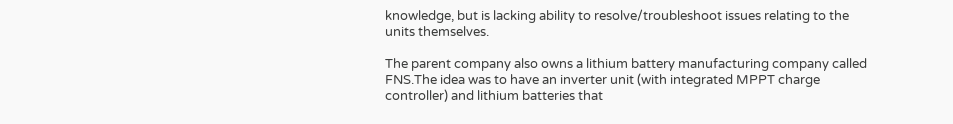knowledge, but is lacking ability to resolve/troubleshoot issues relating to the units themselves.

The parent company also owns a lithium battery manufacturing company called FNS.The idea was to have an inverter unit (with integrated MPPT charge controller) and lithium batteries that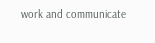work and communicate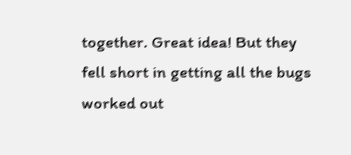together. Great idea! But they fell short in getting all the bugs worked out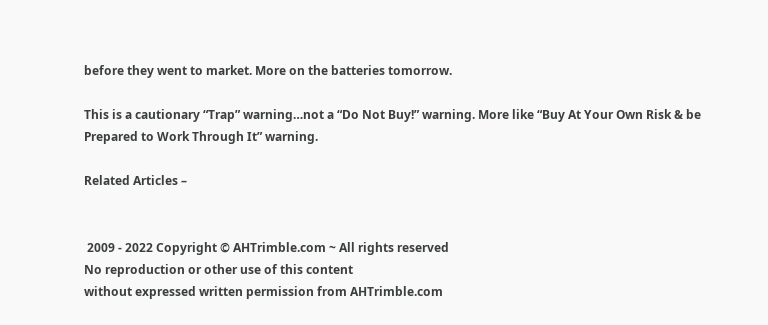before they went to market. More on the batteries tomorrow.

This is a cautionary “Trap” warning…not a “Do Not Buy!” warning. More like “Buy At Your Own Risk & be Prepared to Work Through It” warning.

Related Articles –


 2009 - 2022 Copyright © AHTrimble.com ~ All rights reserved
No reproduction or other use of this content
without expressed written permission from AHTrimble.com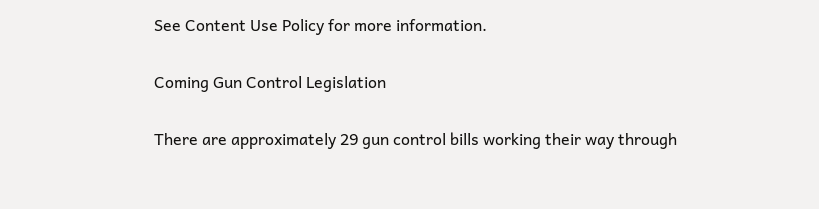See Content Use Policy for more information.

Coming Gun Control Legislation

There are approximately 29 gun control bills working their way through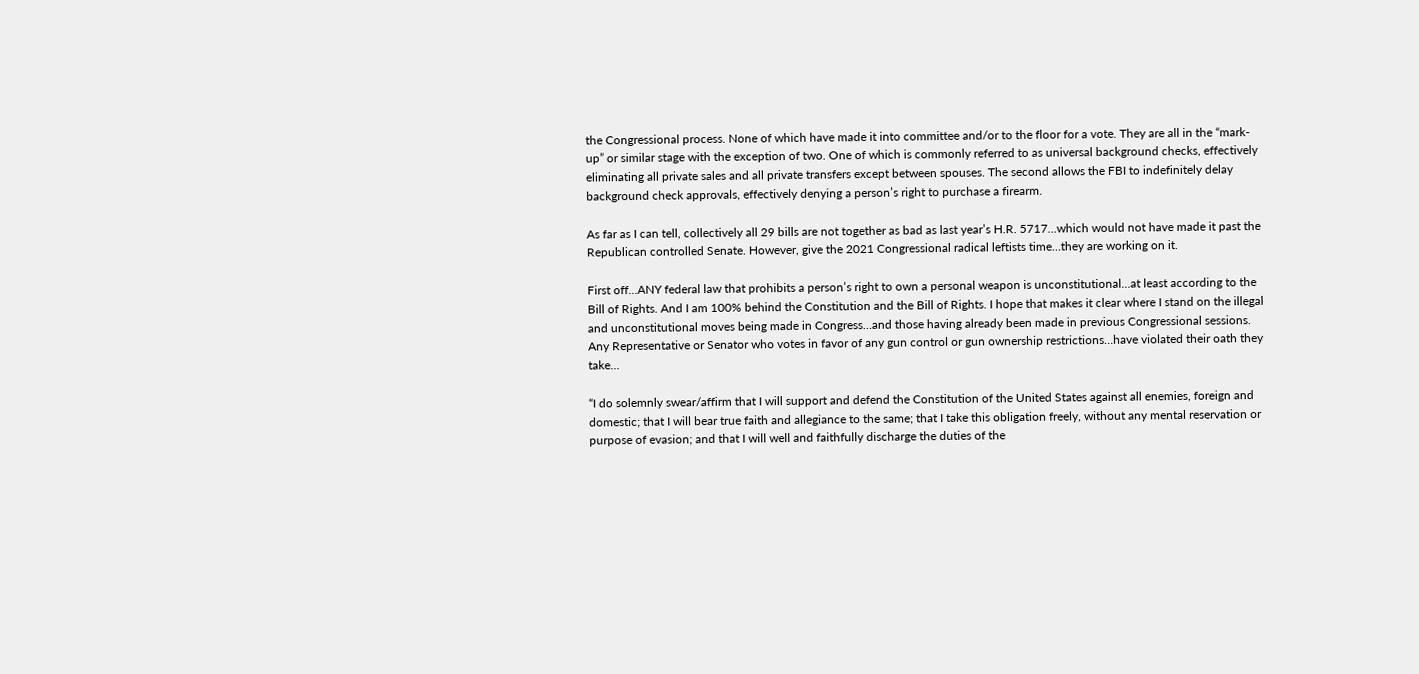the Congressional process. None of which have made it into committee and/or to the floor for a vote. They are all in the “mark-up” or similar stage with the exception of two. One of which is commonly referred to as universal background checks, effectively eliminating all private sales and all private transfers except between spouses. The second allows the FBI to indefinitely delay background check approvals, effectively denying a person’s right to purchase a firearm.

As far as I can tell, collectively all 29 bills are not together as bad as last year’s H.R. 5717…which would not have made it past the Republican controlled Senate. However, give the 2021 Congressional radical leftists time…they are working on it.

First off…ANY federal law that prohibits a person’s right to own a personal weapon is unconstitutional…at least according to the Bill of Rights. And I am 100% behind the Constitution and the Bill of Rights. I hope that makes it clear where I stand on the illegal and unconstitutional moves being made in Congress…and those having already been made in previous Congressional sessions. Any Representative or Senator who votes in favor of any gun control or gun ownership restrictions…have violated their oath they take…

“I do solemnly swear/affirm that I will support and defend the Constitution of the United States against all enemies, foreign and domestic; that I will bear true faith and allegiance to the same; that I take this obligation freely, without any mental reservation or purpose of evasion; and that I will well and faithfully discharge the duties of the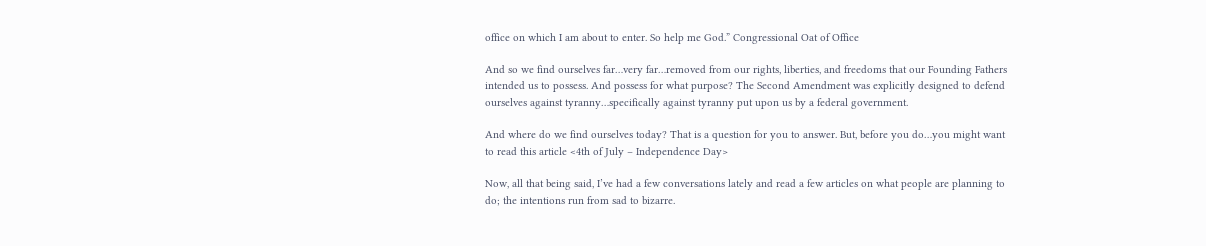office on which I am about to enter. So help me God.” Congressional Oat of Office

And so we find ourselves far…very far…removed from our rights, liberties, and freedoms that our Founding Fathers intended us to possess. And possess for what purpose? The Second Amendment was explicitly designed to defend ourselves against tyranny…specifically against tyranny put upon us by a federal government.

And where do we find ourselves today? That is a question for you to answer. But, before you do…you might want to read this article <4th of July – Independence Day>

Now, all that being said, I’ve had a few conversations lately and read a few articles on what people are planning to do; the intentions run from sad to bizarre.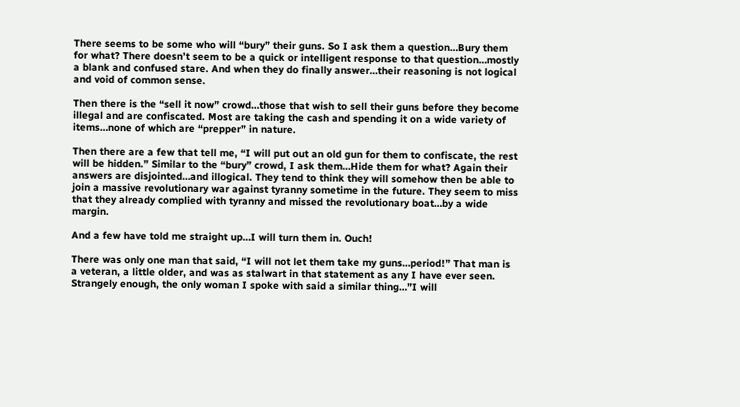There seems to be some who will “bury” their guns. So I ask them a question…Bury them for what? There doesn’t seem to be a quick or intelligent response to that question…mostly a blank and confused stare. And when they do finally answer…their reasoning is not logical and void of common sense.

Then there is the “sell it now” crowd…those that wish to sell their guns before they become illegal and are confiscated. Most are taking the cash and spending it on a wide variety of items…none of which are “prepper” in nature.

Then there are a few that tell me, “I will put out an old gun for them to confiscate, the rest will be hidden.” Similar to the “bury” crowd, I ask them…Hide them for what? Again their answers are disjointed…and illogical. They tend to think they will somehow then be able to join a massive revolutionary war against tyranny sometime in the future. They seem to miss that they already complied with tyranny and missed the revolutionary boat…by a wide margin.

And a few have told me straight up…I will turn them in. Ouch!

There was only one man that said, “I will not let them take my guns…period!” That man is a veteran, a little older, and was as stalwart in that statement as any I have ever seen. Strangely enough, the only woman I spoke with said a similar thing…”I will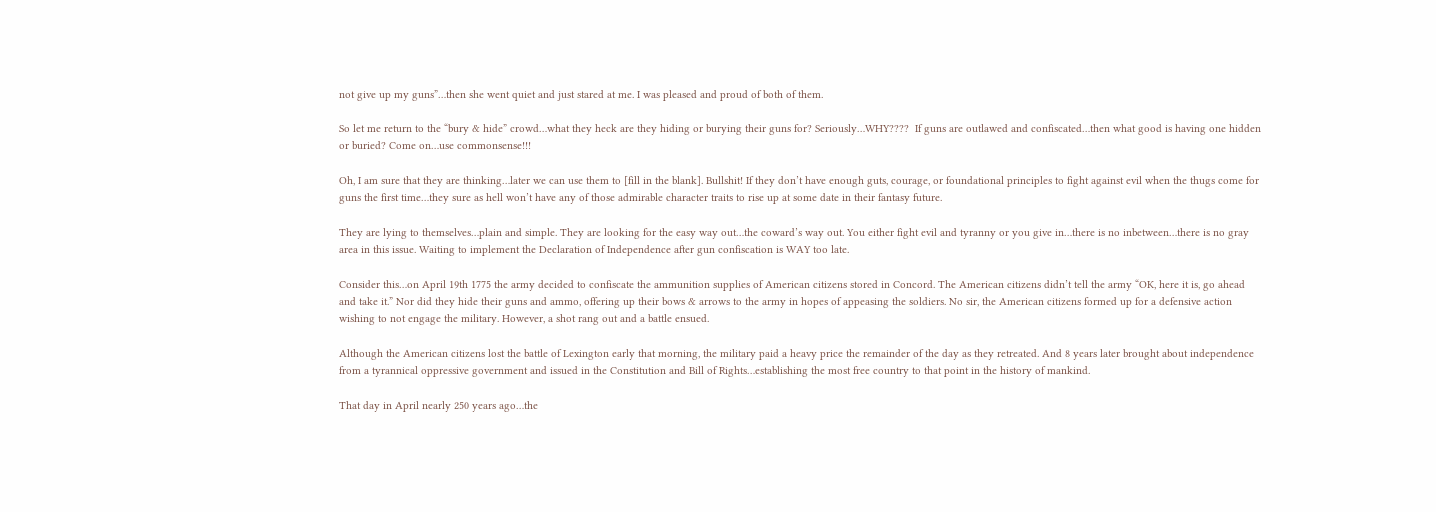not give up my guns”…then she went quiet and just stared at me. I was pleased and proud of both of them.

So let me return to the “bury & hide” crowd…what they heck are they hiding or burying their guns for? Seriously…WHY????  If guns are outlawed and confiscated…then what good is having one hidden or buried? Come on…use commonsense!!!

Oh, I am sure that they are thinking…later we can use them to [fill in the blank]. Bullshit! If they don’t have enough guts, courage, or foundational principles to fight against evil when the thugs come for guns the first time…they sure as hell won’t have any of those admirable character traits to rise up at some date in their fantasy future.

They are lying to themselves…plain and simple. They are looking for the easy way out…the coward’s way out. You either fight evil and tyranny or you give in…there is no inbetween…there is no gray area in this issue. Waiting to implement the Declaration of Independence after gun confiscation is WAY too late.

Consider this…on April 19th 1775 the army decided to confiscate the ammunition supplies of American citizens stored in Concord. The American citizens didn’t tell the army “OK, here it is, go ahead and take it.” Nor did they hide their guns and ammo, offering up their bows & arrows to the army in hopes of appeasing the soldiers. No sir, the American citizens formed up for a defensive action wishing to not engage the military. However, a shot rang out and a battle ensued.

Although the American citizens lost the battle of Lexington early that morning, the military paid a heavy price the remainder of the day as they retreated. And 8 years later brought about independence from a tyrannical oppressive government and issued in the Constitution and Bill of Rights…establishing the most free country to that point in the history of mankind.

That day in April nearly 250 years ago…the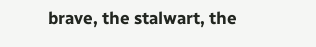brave, the stalwart, the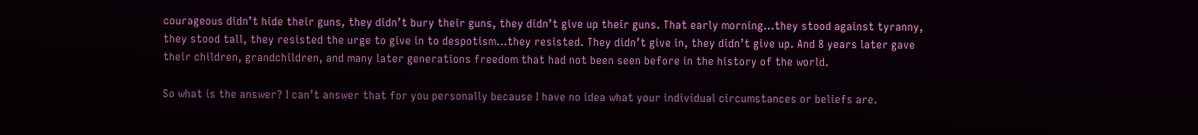courageous didn’t hide their guns, they didn’t bury their guns, they didn’t give up their guns. That early morning…they stood against tyranny, they stood tall, they resisted the urge to give in to despotism…they resisted. They didn’t give in, they didn’t give up. And 8 years later gave their children, grandchildren, and many later generations freedom that had not been seen before in the history of the world.

So what is the answer? I can’t answer that for you personally because I have no idea what your individual circumstances or beliefs are.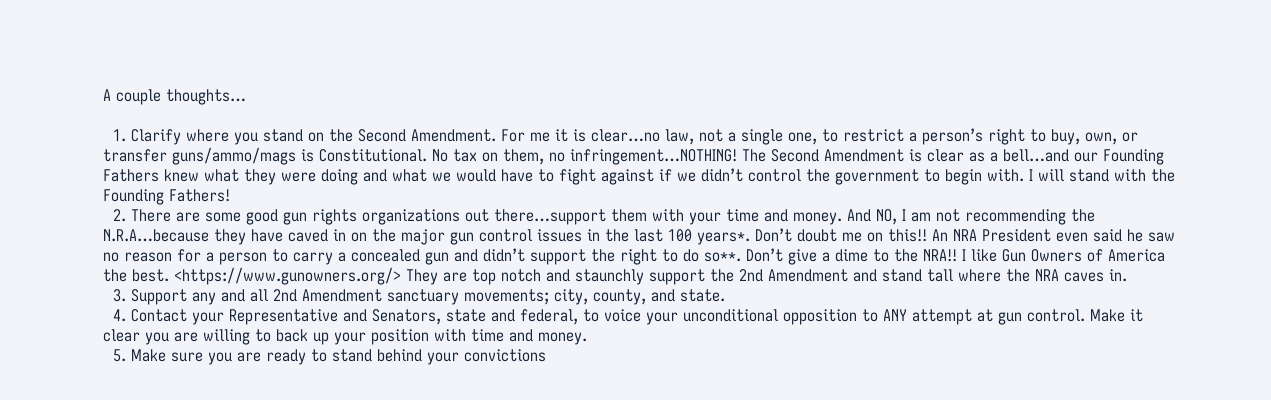A couple thoughts…

  1. Clarify where you stand on the Second Amendment. For me it is clear…no law, not a single one, to restrict a person’s right to buy, own, or transfer guns/ammo/mags is Constitutional. No tax on them, no infringement…NOTHING! The Second Amendment is clear as a bell…and our Founding Fathers knew what they were doing and what we would have to fight against if we didn’t control the government to begin with. I will stand with the Founding Fathers!
  2. There are some good gun rights organizations out there…support them with your time and money. And NO, I am not recommending the N.R.A…because they have caved in on the major gun control issues in the last 100 years*. Don’t doubt me on this!! An NRA President even said he saw no reason for a person to carry a concealed gun and didn’t support the right to do so**. Don’t give a dime to the NRA!! I like Gun Owners of America the best. <https://www.gunowners.org/> They are top notch and staunchly support the 2nd Amendment and stand tall where the NRA caves in.
  3. Support any and all 2nd Amendment sanctuary movements; city, county, and state.
  4. Contact your Representative and Senators, state and federal, to voice your unconditional opposition to ANY attempt at gun control. Make it clear you are willing to back up your position with time and money.
  5. Make sure you are ready to stand behind your convictions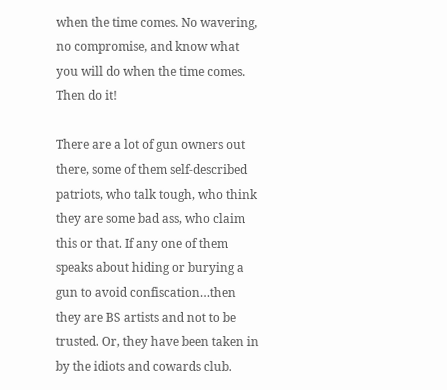when the time comes. No wavering, no compromise, and know what you will do when the time comes. Then do it!

There are a lot of gun owners out there, some of them self-described patriots, who talk tough, who think they are some bad ass, who claim this or that. If any one of them speaks about hiding or burying a gun to avoid confiscation…then they are BS artists and not to be trusted. Or, they have been taken in by the idiots and cowards club.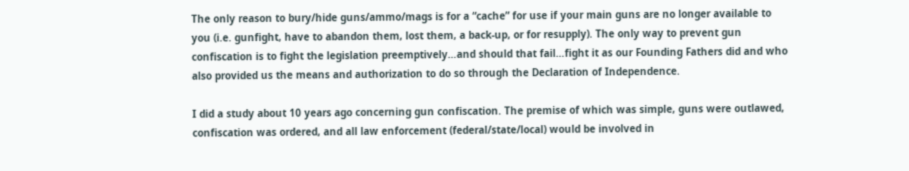The only reason to bury/hide guns/ammo/mags is for a “cache” for use if your main guns are no longer available to you (i.e. gunfight, have to abandon them, lost them, a back-up, or for resupply). The only way to prevent gun confiscation is to fight the legislation preemptively…and should that fail…fight it as our Founding Fathers did and who also provided us the means and authorization to do so through the Declaration of Independence.

I did a study about 10 years ago concerning gun confiscation. The premise of which was simple, guns were outlawed, confiscation was ordered, and all law enforcement (federal/state/local) would be involved in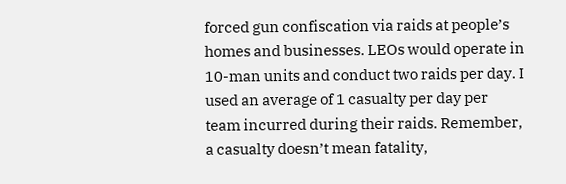forced gun confiscation via raids at people’s homes and businesses. LEOs would operate in 10-man units and conduct two raids per day. I used an average of 1 casualty per day per team incurred during their raids. Remember, a casualty doesn’t mean fatality,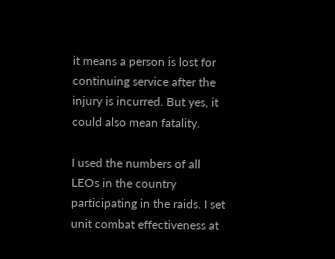it means a person is lost for continuing service after the injury is incurred. But yes, it could also mean fatality.

I used the numbers of all LEOs in the country participating in the raids. I set unit combat effectiveness at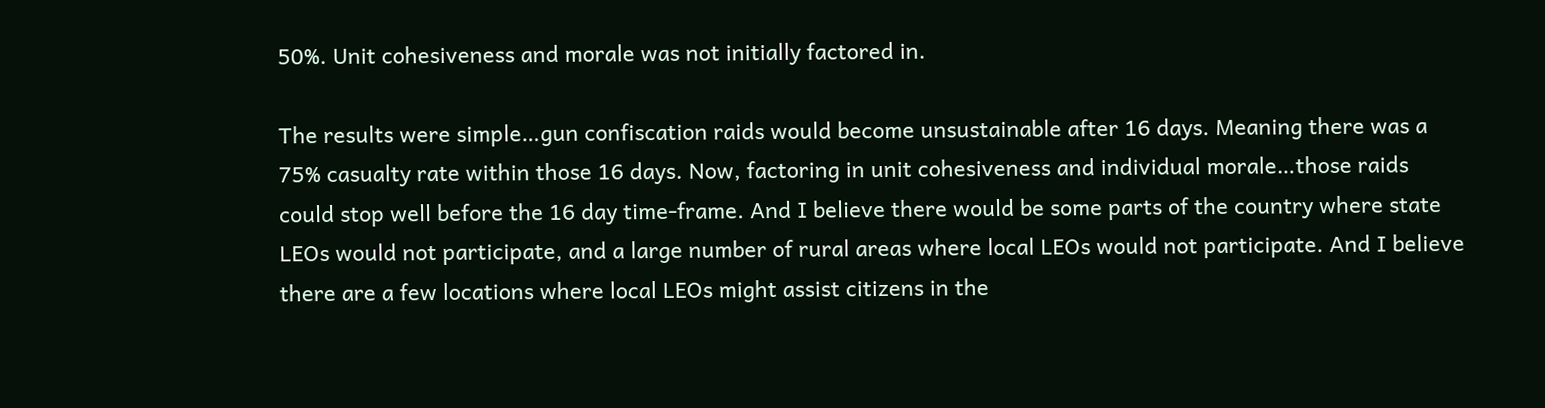50%. Unit cohesiveness and morale was not initially factored in.

The results were simple…gun confiscation raids would become unsustainable after 16 days. Meaning there was a 75% casualty rate within those 16 days. Now, factoring in unit cohesiveness and individual morale…those raids could stop well before the 16 day time-frame. And I believe there would be some parts of the country where state LEOs would not participate, and a large number of rural areas where local LEOs would not participate. And I believe there are a few locations where local LEOs might assist citizens in the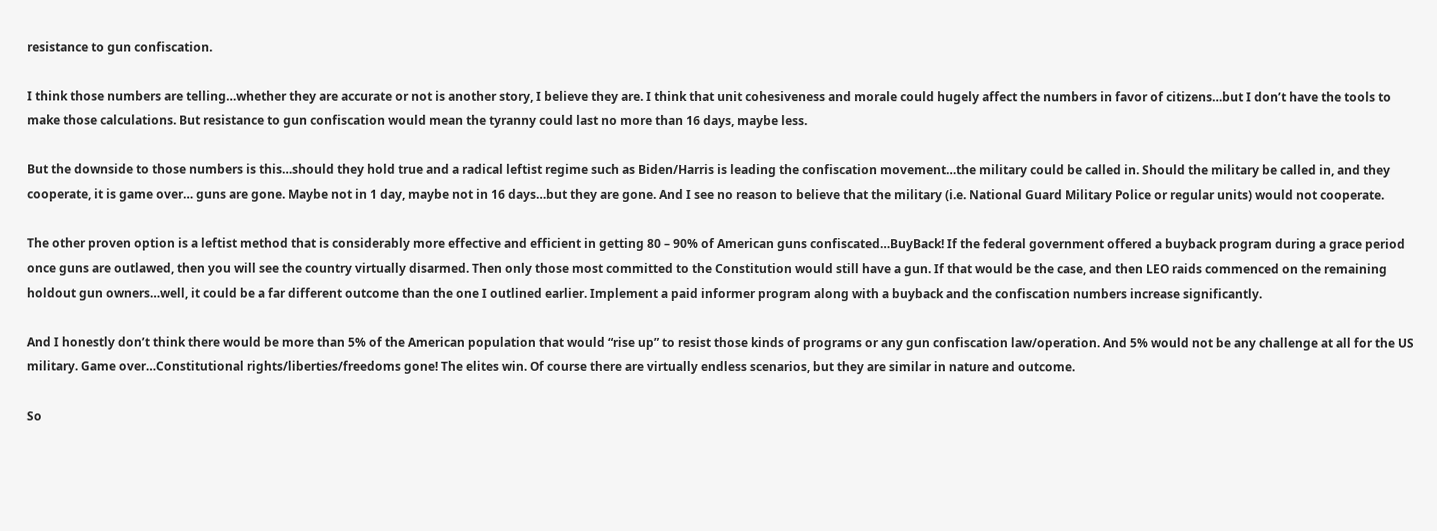resistance to gun confiscation.

I think those numbers are telling…whether they are accurate or not is another story, I believe they are. I think that unit cohesiveness and morale could hugely affect the numbers in favor of citizens…but I don’t have the tools to make those calculations. But resistance to gun confiscation would mean the tyranny could last no more than 16 days, maybe less.

But the downside to those numbers is this…should they hold true and a radical leftist regime such as Biden/Harris is leading the confiscation movement…the military could be called in. Should the military be called in, and they cooperate, it is game over… guns are gone. Maybe not in 1 day, maybe not in 16 days…but they are gone. And I see no reason to believe that the military (i.e. National Guard Military Police or regular units) would not cooperate.

The other proven option is a leftist method that is considerably more effective and efficient in getting 80 – 90% of American guns confiscated…BuyBack! If the federal government offered a buyback program during a grace period once guns are outlawed, then you will see the country virtually disarmed. Then only those most committed to the Constitution would still have a gun. If that would be the case, and then LEO raids commenced on the remaining holdout gun owners…well, it could be a far different outcome than the one I outlined earlier. Implement a paid informer program along with a buyback and the confiscation numbers increase significantly.

And I honestly don’t think there would be more than 5% of the American population that would “rise up” to resist those kinds of programs or any gun confiscation law/operation. And 5% would not be any challenge at all for the US military. Game over…Constitutional rights/liberties/freedoms gone! The elites win. Of course there are virtually endless scenarios, but they are similar in nature and outcome.

So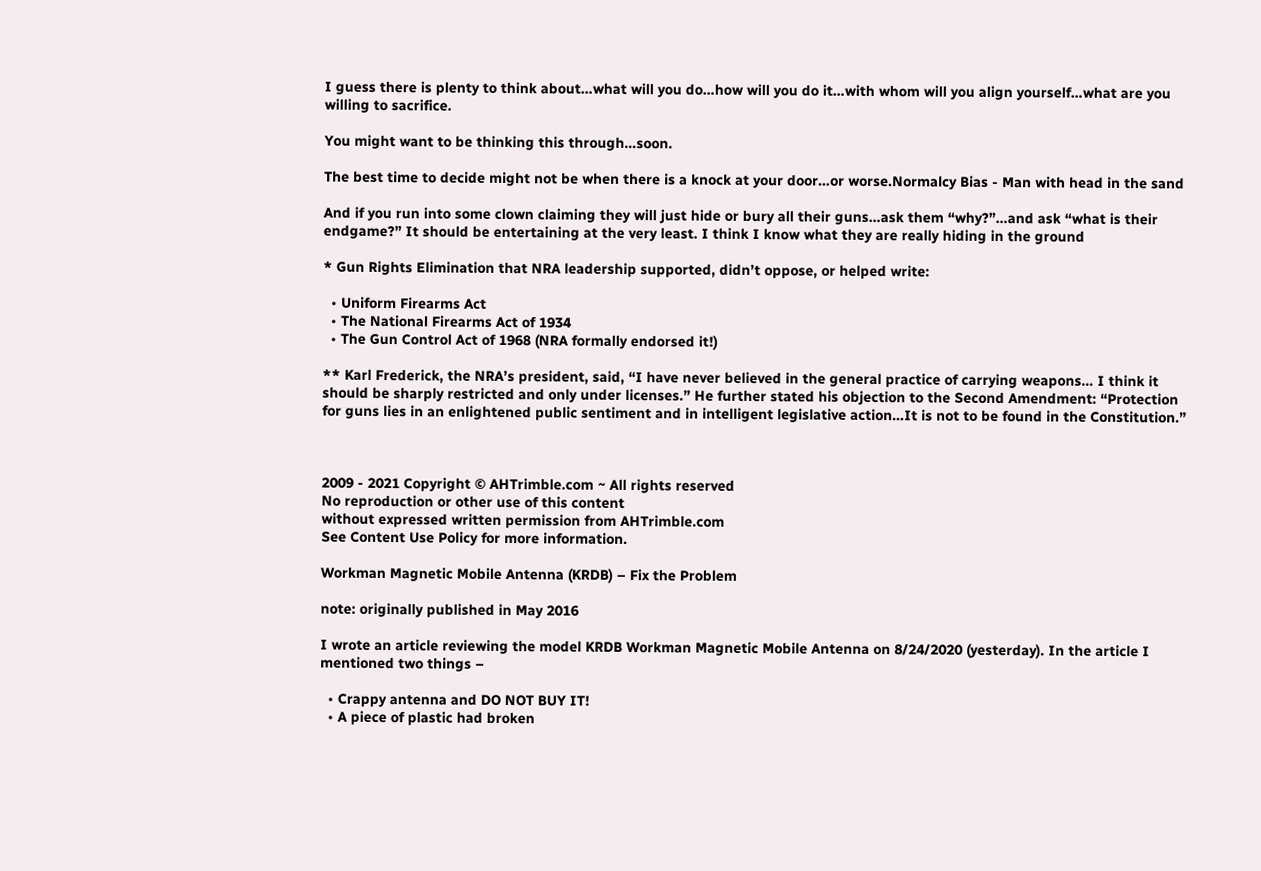I guess there is plenty to think about…what will you do…how will you do it…with whom will you align yourself…what are you willing to sacrifice.

You might want to be thinking this through…soon.

The best time to decide might not be when there is a knock at your door…or worse.Normalcy Bias - Man with head in the sand

And if you run into some clown claiming they will just hide or bury all their guns…ask them “why?”…and ask “what is their endgame?” It should be entertaining at the very least. I think I know what they are really hiding in the ground

* Gun Rights Elimination that NRA leadership supported, didn’t oppose, or helped write:

  • Uniform Firearms Act
  • The National Firearms Act of 1934
  • The Gun Control Act of 1968 (NRA formally endorsed it!)

** Karl Frederick, the NRA’s president, said, “I have never believed in the general practice of carrying weapons… I think it should be sharply restricted and only under licenses.” He further stated his objection to the Second Amendment: “Protection for guns lies in an enlightened public sentiment and in intelligent legislative action…It is not to be found in the Constitution.”



2009 - 2021 Copyright © AHTrimble.com ~ All rights reserved
No reproduction or other use of this content
without expressed written permission from AHTrimble.com
See Content Use Policy for more information.

Workman Magnetic Mobile Antenna (KRDB) – Fix the Problem

note: originally published in May 2016

I wrote an article reviewing the model KRDB Workman Magnetic Mobile Antenna on 8/24/2020 (yesterday). In the article I mentioned two things –

  • Crappy antenna and DO NOT BUY IT!
  • A piece of plastic had broken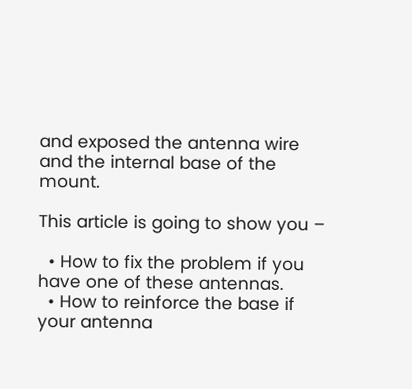and exposed the antenna wire and the internal base of the mount.

This article is going to show you –

  • How to fix the problem if you have one of these antennas.
  • How to reinforce the base if your antenna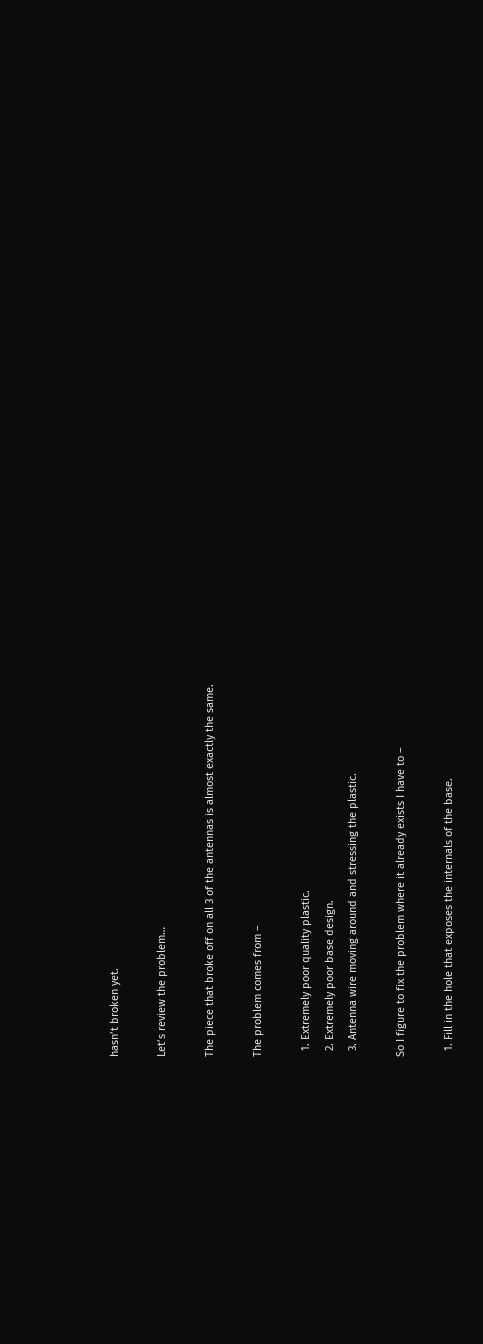hasn’t broken yet.

Let’s review the problem…

The piece that broke off on all 3 of the antennas is almost exactly the same.

The problem comes from –

  1. Extremely poor quality plastic.
  2. Extremely poor base design.
  3. Antenna wire moving around and stressing the plastic.

So I figure to fix the problem where it already exists I have to –

  1. Fill in the hole that exposes the internals of the base.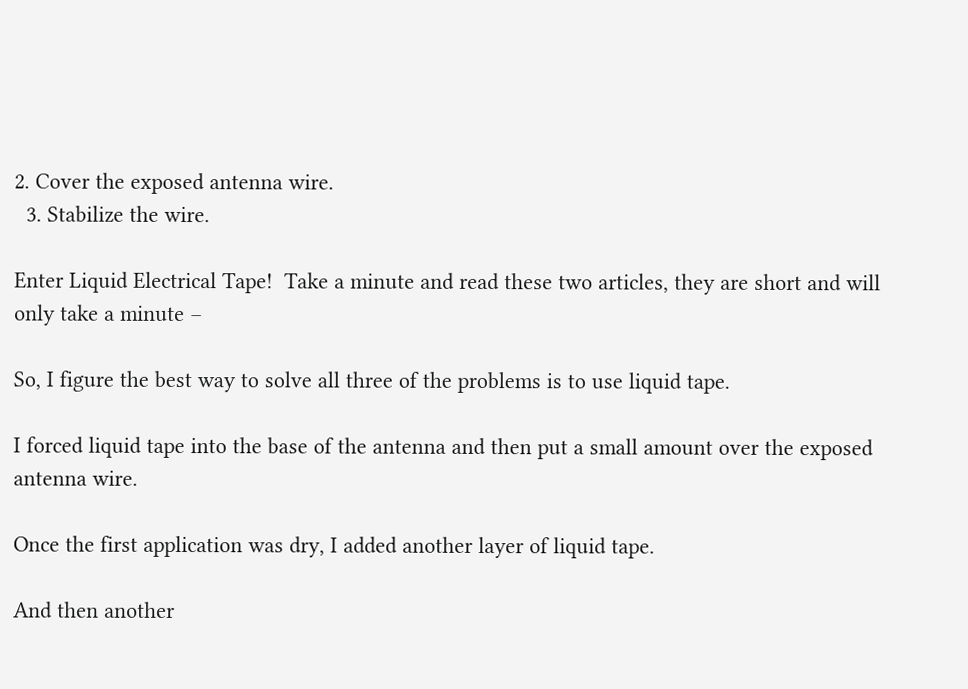2. Cover the exposed antenna wire.
  3. Stabilize the wire.

Enter Liquid Electrical Tape!  Take a minute and read these two articles, they are short and will only take a minute –

So, I figure the best way to solve all three of the problems is to use liquid tape.

I forced liquid tape into the base of the antenna and then put a small amount over the exposed antenna wire.

Once the first application was dry, I added another layer of liquid tape.

And then another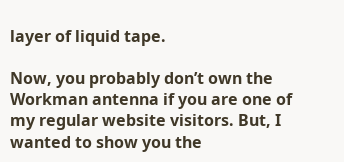layer of liquid tape.

Now, you probably don’t own the Workman antenna if you are one of my regular website visitors. But, I wanted to show you the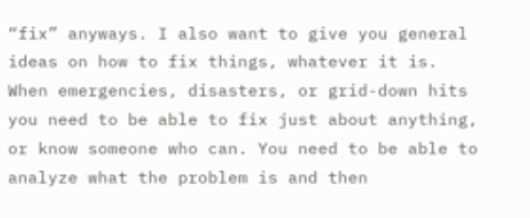“fix” anyways. I also want to give you general ideas on how to fix things, whatever it is. When emergencies, disasters, or grid-down hits you need to be able to fix just about anything, or know someone who can. You need to be able to analyze what the problem is and then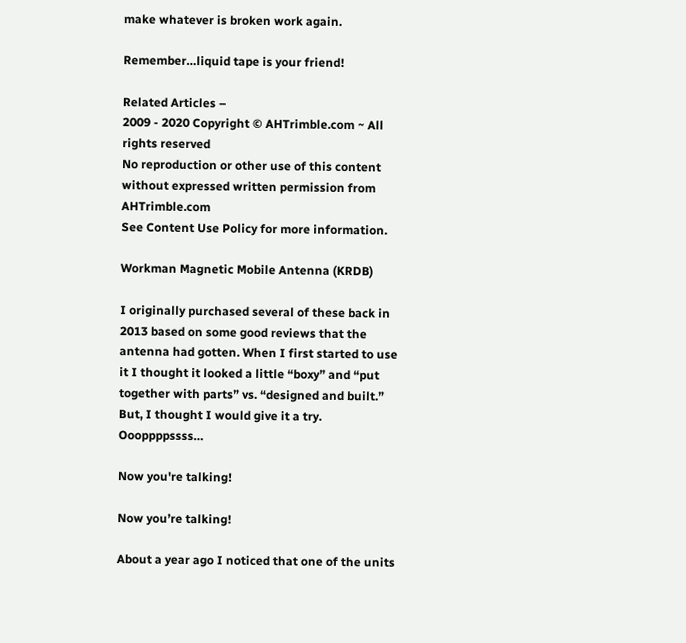make whatever is broken work again.

Remember…liquid tape is your friend!

Related Articles –
2009 - 2020 Copyright © AHTrimble.com ~ All rights reserved
No reproduction or other use of this content
without expressed written permission from AHTrimble.com
See Content Use Policy for more information.

Workman Magnetic Mobile Antenna (KRDB)

I originally purchased several of these back in 2013 based on some good reviews that the antenna had gotten. When I first started to use it I thought it looked a little “boxy” and “put together with parts” vs. “designed and built.” But, I thought I would give it a try. Oooppppssss…

Now you're talking!

Now you’re talking!

About a year ago I noticed that one of the units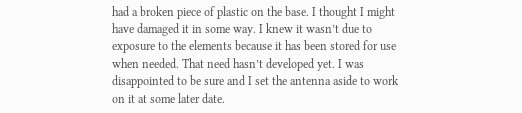had a broken piece of plastic on the base. I thought I might have damaged it in some way. I knew it wasn’t due to exposure to the elements because it has been stored for use when needed. That need hasn’t developed yet. I was disappointed to be sure and I set the antenna aside to work on it at some later date.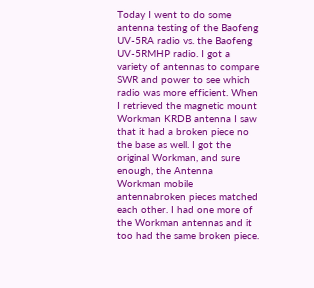Today I went to do some antenna testing of the Baofeng UV-5RA radio vs. the Baofeng UV-5RMHP radio. I got a variety of antennas to compare SWR and power to see which radio was more efficient. When I retrieved the magnetic mount Workman KRDB antenna I saw that it had a broken piece no the base as well. I got the original Workman, and sure enough, the Antenna Workman mobile antennabroken pieces matched each other. I had one more of the Workman antennas and it too had the same broken piece.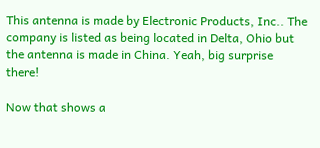This antenna is made by Electronic Products, Inc.. The company is listed as being located in Delta, Ohio but the antenna is made in China. Yeah, big surprise there!

Now that shows a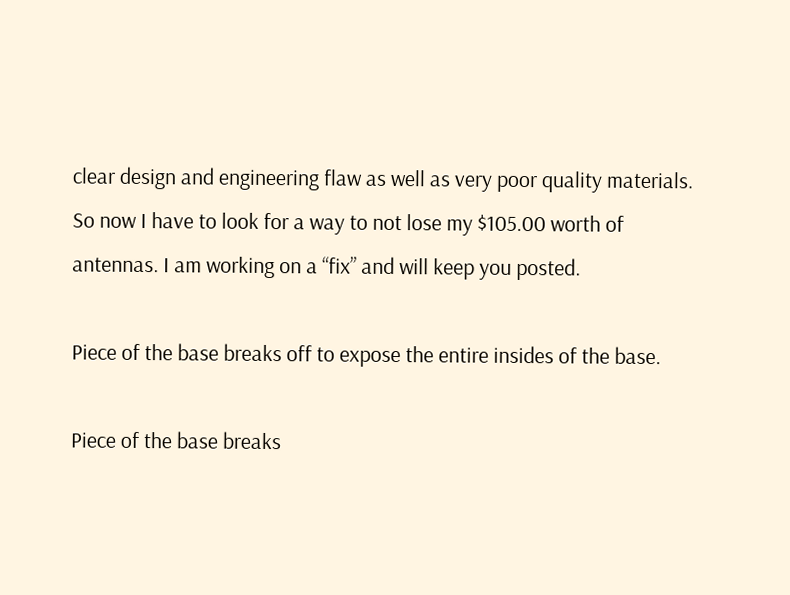clear design and engineering flaw as well as very poor quality materials. So now I have to look for a way to not lose my $105.00 worth of antennas. I am working on a “fix” and will keep you posted.

Piece of the base breaks off to expose the entire insides of the base.

Piece of the base breaks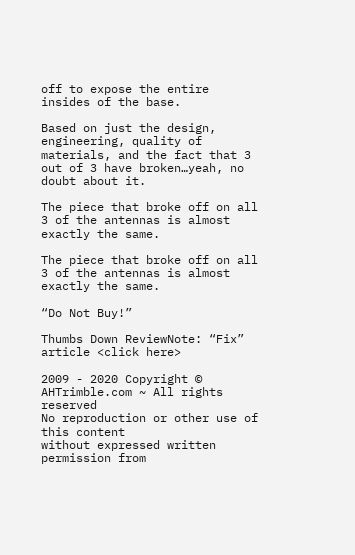off to expose the entire insides of the base.

Based on just the design, engineering, quality of materials, and the fact that 3 out of 3 have broken…yeah, no doubt about it.

The piece that broke off on all 3 of the antennas is almost exactly the same.

The piece that broke off on all 3 of the antennas is almost exactly the same.

“Do Not Buy!”

Thumbs Down ReviewNote: “Fix” article <click here>

2009 - 2020 Copyright © AHTrimble.com ~ All rights reserved
No reproduction or other use of this content
without expressed written permission from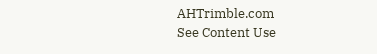AHTrimble.com
See Content Use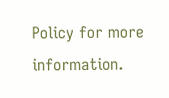Policy for more information.